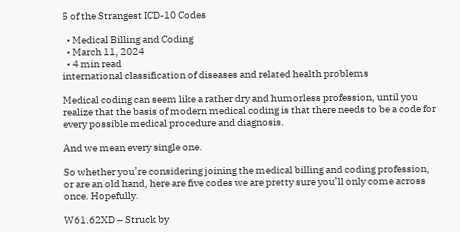5 of the Strangest ICD-10 Codes

  • Medical Billing and Coding
  • March 11, 2024
  • 4 min read
international classification of diseases and related health problems

Medical coding can seem like a rather dry and humorless profession, until you realize that the basis of modern medical coding is that there needs to be a code for every possible medical procedure and diagnosis.

And we mean every single one.

So whether you’re considering joining the medical billing and coding profession, or are an old hand, here are five codes we are pretty sure you’ll only come across once. Hopefully.

W61.62XD – Struck by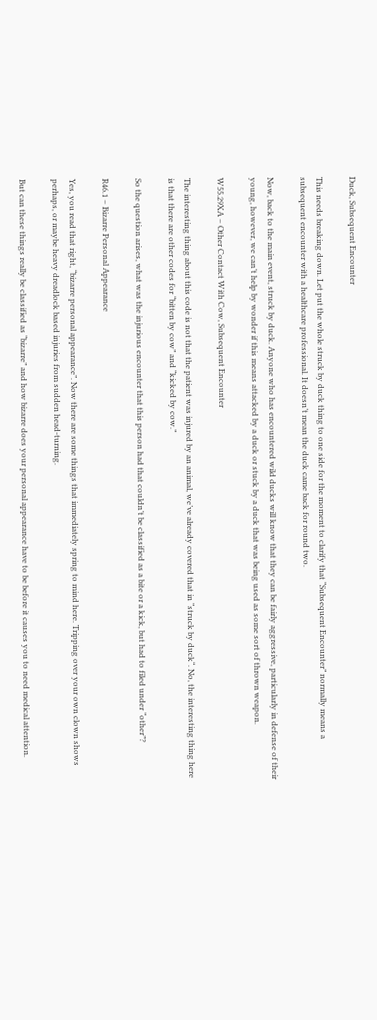Duck, Subsequent Encounter

This needs breaking down. Let put the whole struck by duck thing to one side for the moment to clarify that “Subsequent Encounter” normally means a subsequent encounter with a healthcare professional. It doesn’t mean the duck came back for round two.

Now, back to the main event, struck by duck. Anyone who has encountered wild ducks will know that they can be fairly aggressive, particularly in defense of their young, however, we can’t help by wonder if this means attacked by a duck or stuck by a duck that was being used as some sort of thrown weapon.

W55.29XA – Other Contact With Cow, Subsequent Encounter

The interesting thing about this code is not that the patient was injured by an animal, we’ve already covered that in “struck by duck“. No, the interesting thing here is that there are other codes for “bitten by cow” and “kicked by cow.”

So the question arises, what was the injurious encounter that this person had that couldn’t be classified as a bite or a kick, but had to filed under “other”?

R46.1 – Bizarre Personal Appearance

Yes, you read that right, “bizarre personal appearance”. Now there are some things that immediately spring to mind here. Tripping over your own clown shows perhaps, or maybe heavy dreadlock based injuries from sudden head-turning.

But can these things really be classified as “bizarre” and how bizarre does your personal appearance have to be before it causes you to need medical attention.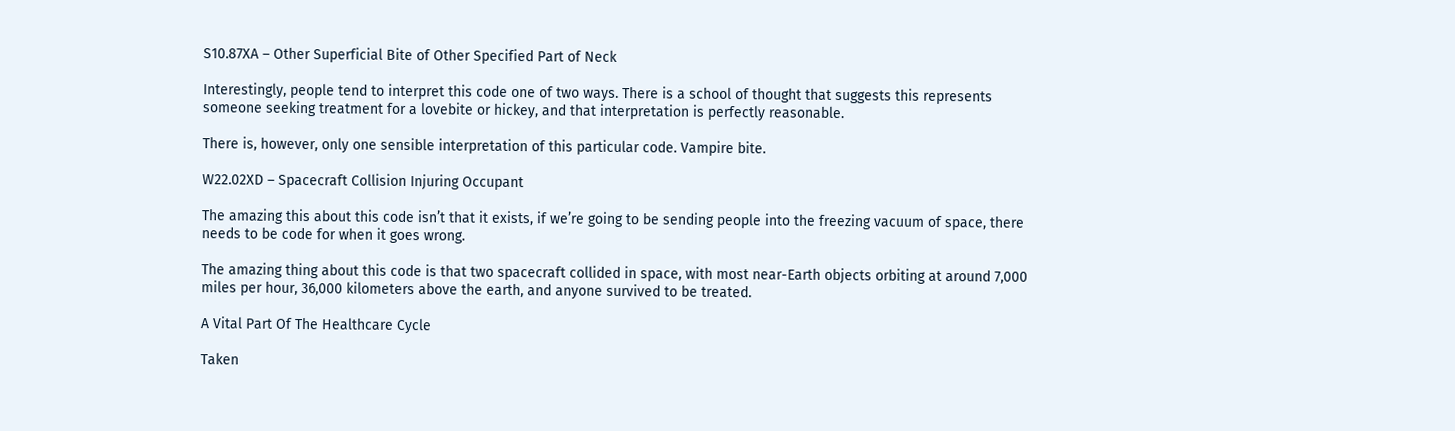S10.87XA – Other Superficial Bite of Other Specified Part of Neck

Interestingly, people tend to interpret this code one of two ways. There is a school of thought that suggests this represents someone seeking treatment for a lovebite or hickey, and that interpretation is perfectly reasonable.

There is, however, only one sensible interpretation of this particular code. Vampire bite.

W22.02XD – Spacecraft Collision Injuring Occupant

The amazing this about this code isn’t that it exists, if we’re going to be sending people into the freezing vacuum of space, there needs to be code for when it goes wrong.

The amazing thing about this code is that two spacecraft collided in space, with most near-Earth objects orbiting at around 7,000 miles per hour, 36,000 kilometers above the earth, and anyone survived to be treated.

A Vital Part Of The Healthcare Cycle

Taken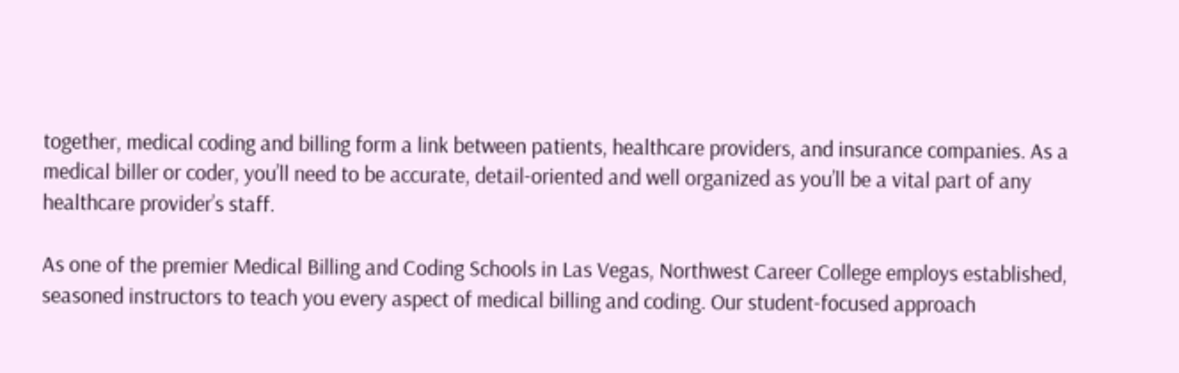together, medical coding and billing form a link between patients, healthcare providers, and insurance companies. As a medical biller or coder, you’ll need to be accurate, detail-oriented and well organized as you’ll be a vital part of any healthcare provider’s staff.

As one of the premier Medical Billing and Coding Schools in Las Vegas, Northwest Career College employs established, seasoned instructors to teach you every aspect of medical billing and coding. Our student-focused approach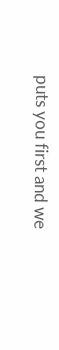puts you first and we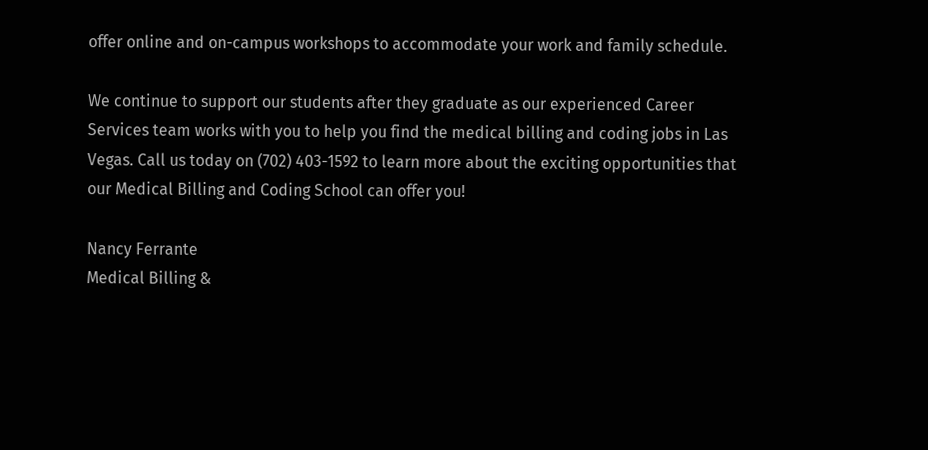offer online and on-campus workshops to accommodate your work and family schedule.

We continue to support our students after they graduate as our experienced Career Services team works with you to help you find the medical billing and coding jobs in Las Vegas. Call us today on (702) 403-1592 to learn more about the exciting opportunities that our Medical Billing and Coding School can offer you!

Nancy Ferrante
Medical Billing &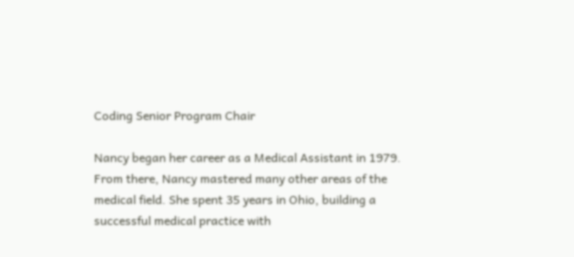Coding Senior Program Chair

Nancy began her career as a Medical Assistant in 1979. From there, Nancy mastered many other areas of the medical field. She spent 35 years in Ohio, building a successful medical practice with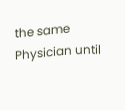the same Physician until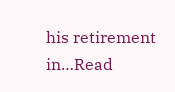his retirement in…Read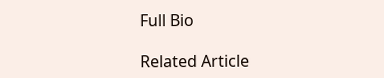Full Bio

Related Article